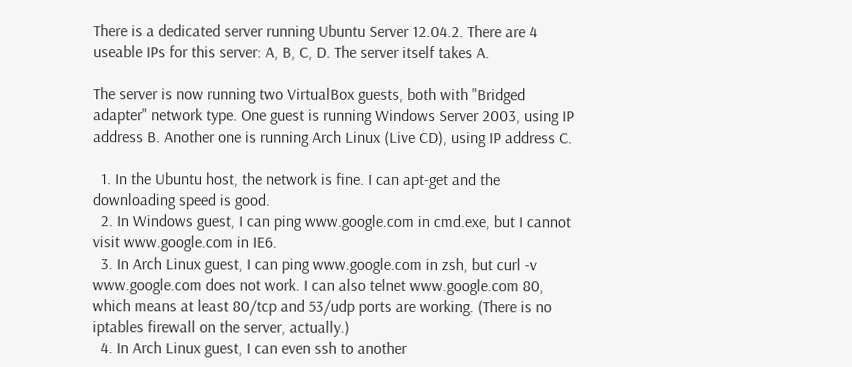There is a dedicated server running Ubuntu Server 12.04.2. There are 4 useable IPs for this server: A, B, C, D. The server itself takes A.

The server is now running two VirtualBox guests, both with "Bridged adapter" network type. One guest is running Windows Server 2003, using IP address B. Another one is running Arch Linux (Live CD), using IP address C.

  1. In the Ubuntu host, the network is fine. I can apt-get and the downloading speed is good.
  2. In Windows guest, I can ping www.google.com in cmd.exe, but I cannot visit www.google.com in IE6.
  3. In Arch Linux guest, I can ping www.google.com in zsh, but curl -v www.google.com does not work. I can also telnet www.google.com 80, which means at least 80/tcp and 53/udp ports are working. (There is no iptables firewall on the server, actually.)
  4. In Arch Linux guest, I can even ssh to another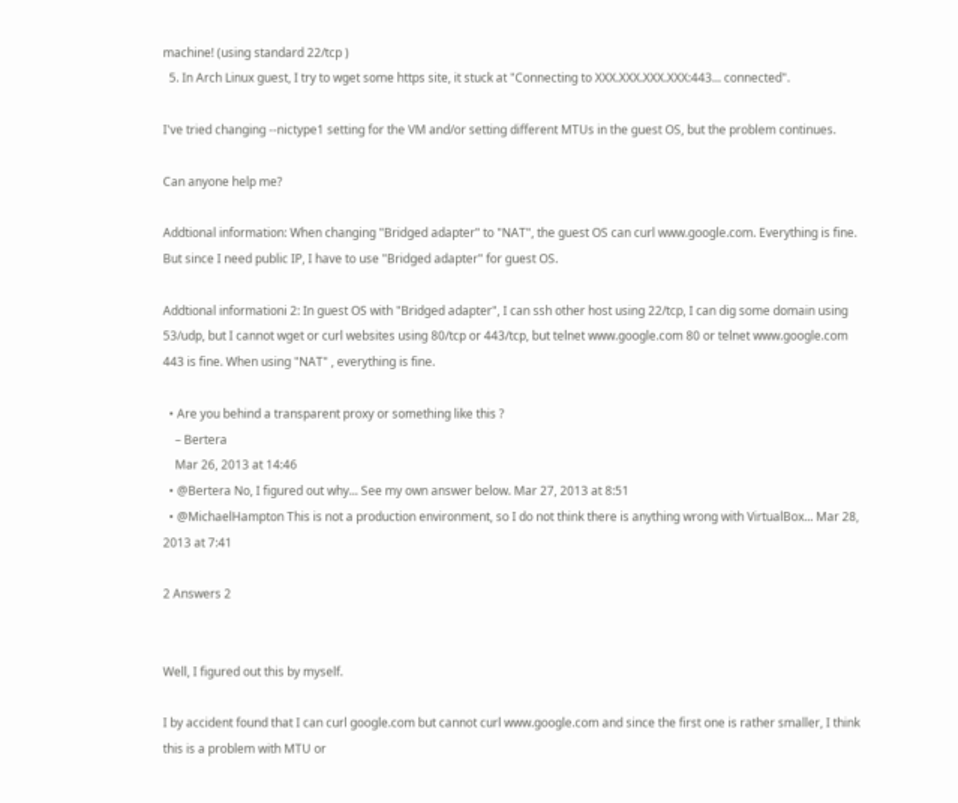machine! (using standard 22/tcp )
  5. In Arch Linux guest, I try to wget some https site, it stuck at "Connecting to XXX.XXX.XXX.XXX:443... connected".

I've tried changing --nictype1 setting for the VM and/or setting different MTUs in the guest OS, but the problem continues.

Can anyone help me?

Addtional information: When changing "Bridged adapter" to "NAT", the guest OS can curl www.google.com. Everything is fine. But since I need public IP, I have to use "Bridged adapter" for guest OS.

Addtional informationi 2: In guest OS with "Bridged adapter", I can ssh other host using 22/tcp, I can dig some domain using 53/udp, but I cannot wget or curl websites using 80/tcp or 443/tcp, but telnet www.google.com 80 or telnet www.google.com 443 is fine. When using "NAT" , everything is fine.

  • Are you behind a transparent proxy or something like this ?
    – Bertera
    Mar 26, 2013 at 14:46
  • @Bertera No, I figured out why... See my own answer below. Mar 27, 2013 at 8:51
  • @MichaelHampton This is not a production environment, so I do not think there is anything wrong with VirtualBox... Mar 28, 2013 at 7:41

2 Answers 2


Well, I figured out this by myself.

I by accident found that I can curl google.com but cannot curl www.google.com and since the first one is rather smaller, I think this is a problem with MTU or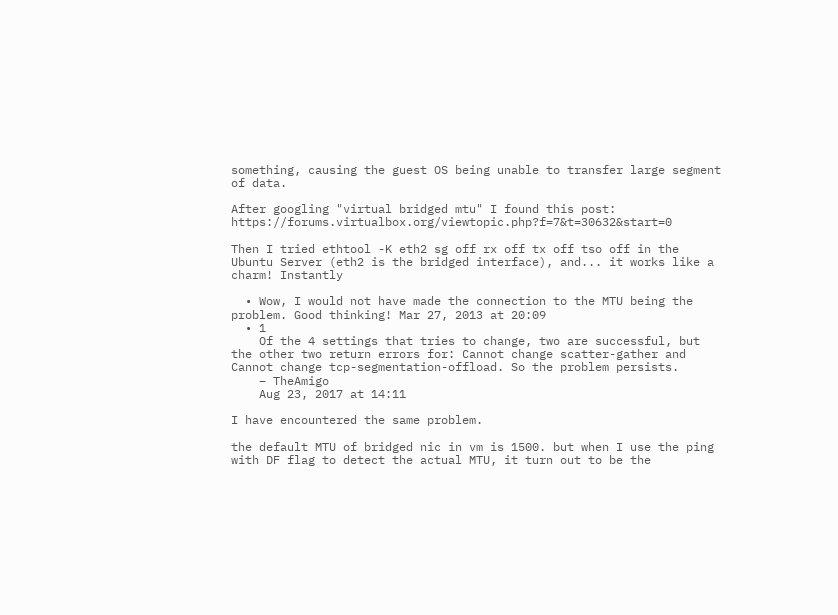something, causing the guest OS being unable to transfer large segment of data.

After googling "virtual bridged mtu" I found this post: https://forums.virtualbox.org/viewtopic.php?f=7&t=30632&start=0

Then I tried ethtool -K eth2 sg off rx off tx off tso off in the Ubuntu Server (eth2 is the bridged interface), and... it works like a charm! Instantly

  • Wow, I would not have made the connection to the MTU being the problem. Good thinking! Mar 27, 2013 at 20:09
  • 1
    Of the 4 settings that tries to change, two are successful, but the other two return errors for: Cannot change scatter-gather and Cannot change tcp-segmentation-offload. So the problem persists.
    – TheAmigo
    Aug 23, 2017 at 14:11

I have encountered the same problem.

the default MTU of bridged nic in vm is 1500. but when I use the ping with DF flag to detect the actual MTU, it turn out to be the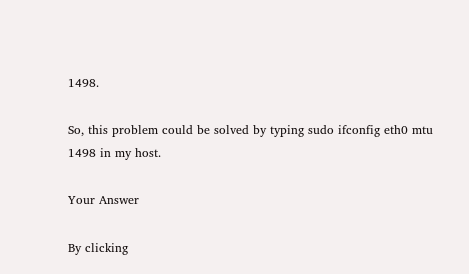1498.

So, this problem could be solved by typing sudo ifconfig eth0 mtu 1498 in my host.

Your Answer

By clicking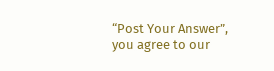“Post Your Answer”, you agree to our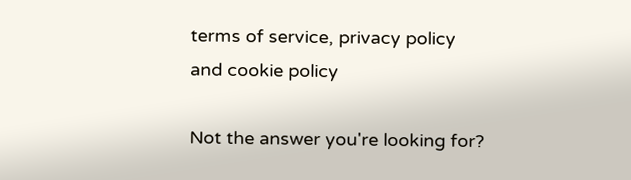terms of service, privacy policy and cookie policy

Not the answer you're looking for?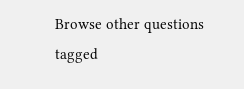Browse other questions tagged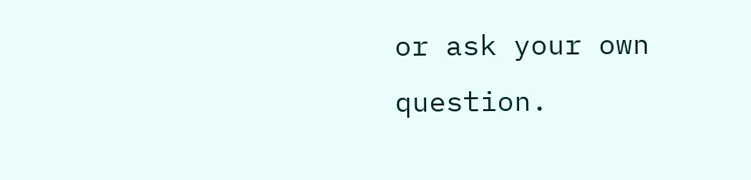or ask your own question.